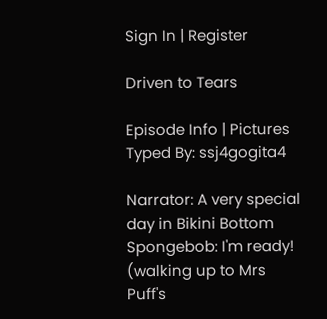Sign In | Register

Driven to Tears

Episode Info | Pictures
Typed By: ssj4gogita4

Narrator: A very special day in Bikini Bottom
Spongebob: I'm ready! (walking up to Mrs Puff's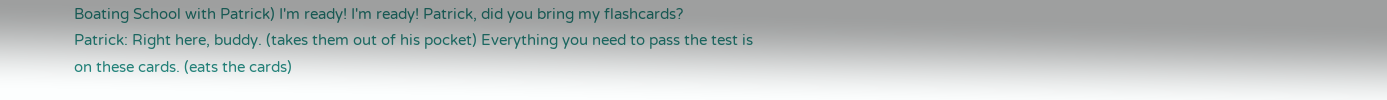Boating School with Patrick) I'm ready! I'm ready! Patrick, did you bring my flashcards?
Patrick: Right here, buddy. (takes them out of his pocket) Everything you need to pass the test is on these cards. (eats the cards)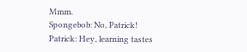Mmm.
Spongebob: No, Patrick!
Patrick: Hey, learning tastes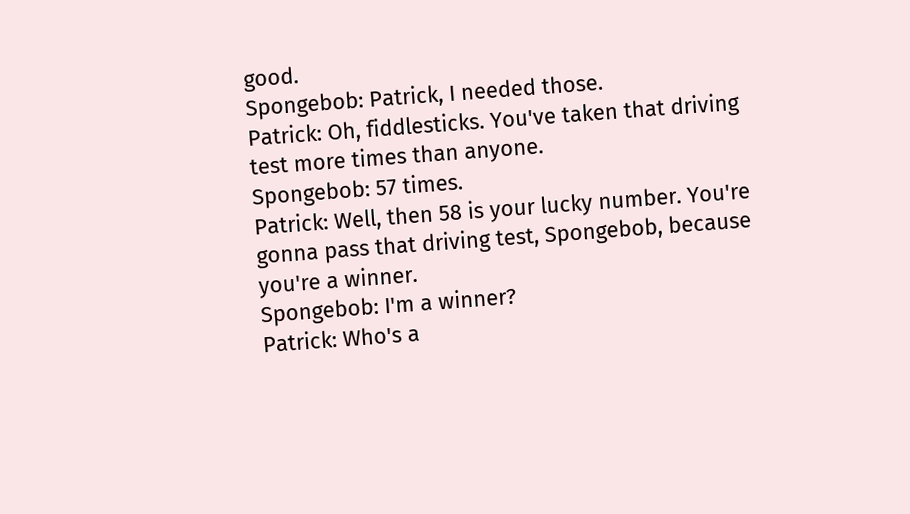good.
Spongebob: Patrick, I needed those.
Patrick: Oh, fiddlesticks. You've taken that driving test more times than anyone.
Spongebob: 57 times.
Patrick: Well, then 58 is your lucky number. You're gonna pass that driving test, Spongebob, because you're a winner.
Spongebob: I'm a winner?
Patrick: Who's a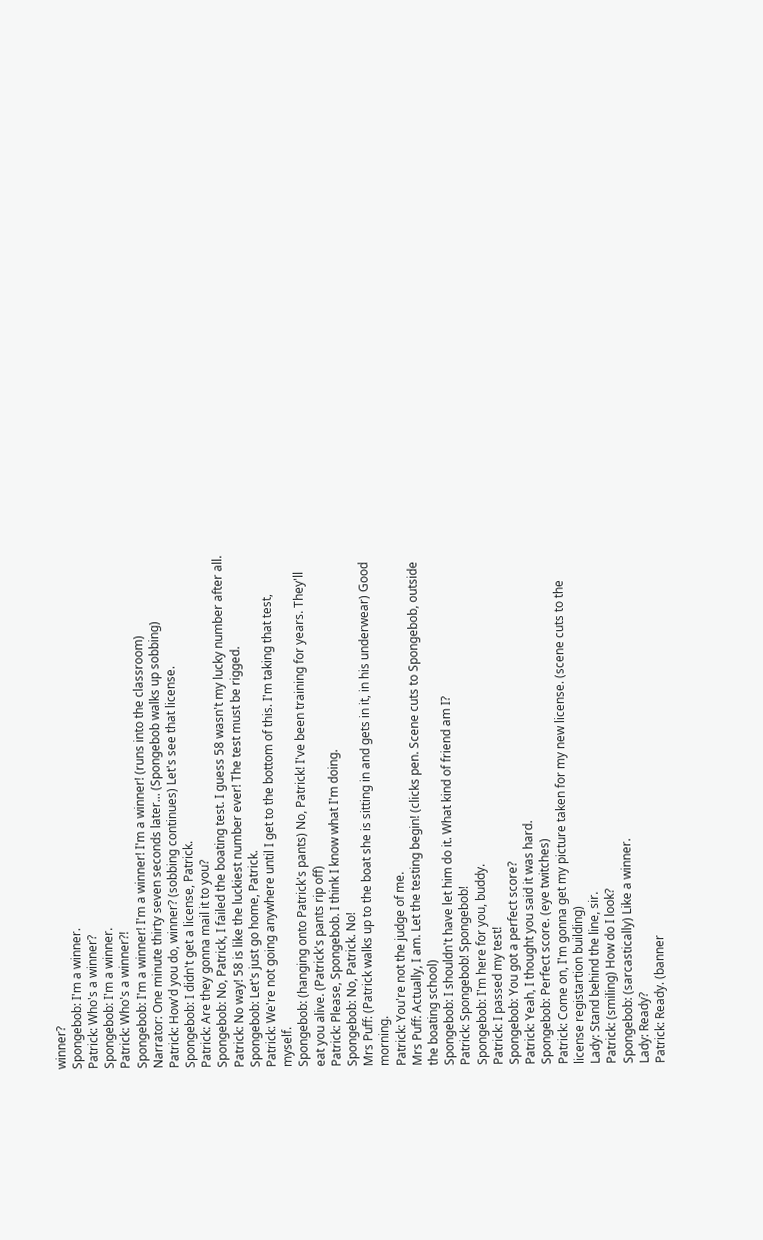winner?
Spongebob: I'm a winner.
Patrick: Who's a winner?
Spongebob: I'm a winner.
Patrick: Who's a winner?!
Spongebob: I'm a winner! I'm a winner! I'm a winner! (runs into the classroom)
Narrator: One minute thirty seven seconds later... (Spongebob walks up sobbing)
Patrick: How'd you do, winner? (sobbing continues) Let's see that license.
Spongebob: I didn't get a license, Patrick.
Patrick: Are they gonna mail it to you?
Spongebob: No, Patrick, I failed the boating test. I guess 58 wasn't my lucky number after all.
Patrick: No way! 58 is like the luckiest number ever! The test must be rigged.
Spongebob: Let's just go home, Patrick.
Patrick: We're not going anywhere until I get to the bottom of this. I'm taking that test, myself.
Spongebob: (hanging onto Patrick's pants) No, Patrick! I've been training for years. They'll eat you alive. (Patrick's pants rip off)
Patrick: Please, Spongebob. I think I know what I'm doing.
Spongebob: No, Patrick. No!
Mrs Puff: (Patrick walks up to the boat she is sitting in and gets in it, in his underwear) Good morning.
Patrick: You're not the judge of me.
Mrs Puff: Actually, I am. Let the testing begin! (clicks pen. Scene cuts to Spongebob, outside the boating school)
Spongebob: I shouldn't have let him do it. What kind of friend am I?
Patrick: Spongebob! Spongebob!
Spongebob: I'm here for you, buddy.
Patrick: I passed my test!
Spongebob: You got a perfect score?
Patrick: Yeah, I thought you said it was hard.
Spongebob: Perfect score. (eye twitches)
Patrick: Come on, I'm gonna get my picture taken for my new license. (scene cuts to the license registartion building)
Lady: Stand behind the line, sir.
Patrick: (smiling) How do I look?
Spongebob: (sarcastically) Like a winner.
Lady: Ready?
Patrick: Ready. (banner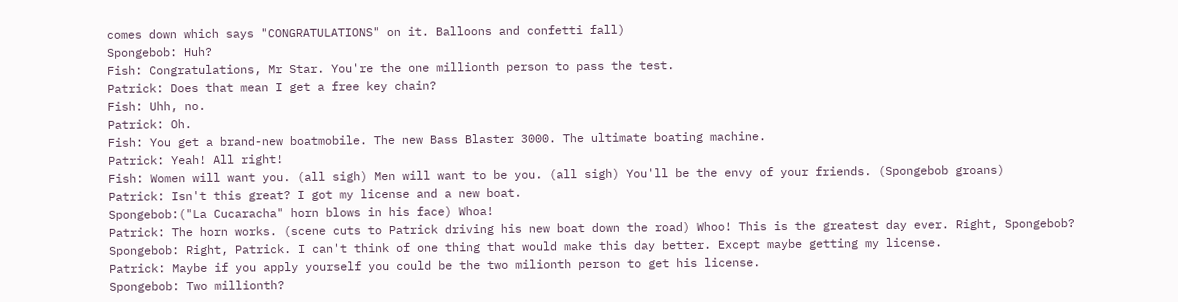comes down which says "CONGRATULATIONS" on it. Balloons and confetti fall)
Spongebob: Huh?
Fish: Congratulations, Mr Star. You're the one millionth person to pass the test.
Patrick: Does that mean I get a free key chain?
Fish: Uhh, no.
Patrick: Oh.
Fish: You get a brand-new boatmobile. The new Bass Blaster 3000. The ultimate boating machine.
Patrick: Yeah! All right!
Fish: Women will want you. (all sigh) Men will want to be you. (all sigh) You'll be the envy of your friends. (Spongebob groans)
Patrick: Isn't this great? I got my license and a new boat.
Spongebob:("La Cucaracha" horn blows in his face) Whoa!
Patrick: The horn works. (scene cuts to Patrick driving his new boat down the road) Whoo! This is the greatest day ever. Right, Spongebob?
Spongebob: Right, Patrick. I can't think of one thing that would make this day better. Except maybe getting my license.
Patrick: Maybe if you apply yourself you could be the two milionth person to get his license.
Spongebob: Two millionth?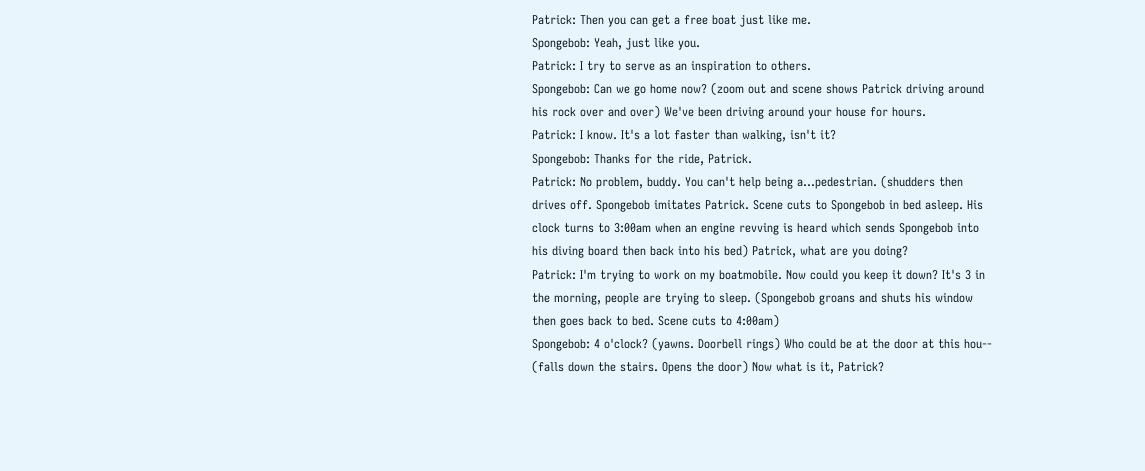Patrick: Then you can get a free boat just like me.
Spongebob: Yeah, just like you.
Patrick: I try to serve as an inspiration to others.
Spongebob: Can we go home now? (zoom out and scene shows Patrick driving around his rock over and over) We've been driving around your house for hours.
Patrick: I know. It's a lot faster than walking, isn't it?
Spongebob: Thanks for the ride, Patrick.
Patrick: No problem, buddy. You can't help being a...pedestrian. (shudders then drives off. Spongebob imitates Patrick. Scene cuts to Spongebob in bed asleep. His clock turns to 3:00am when an engine revving is heard which sends Spongebob into his diving board then back into his bed) Patrick, what are you doing?
Patrick: I'm trying to work on my boatmobile. Now could you keep it down? It's 3 in the morning, people are trying to sleep. (Spongebob groans and shuts his window then goes back to bed. Scene cuts to 4:00am)
Spongebob: 4 o'clock? (yawns. Doorbell rings) Who could be at the door at this hou-- (falls down the stairs. Opens the door) Now what is it, Patrick?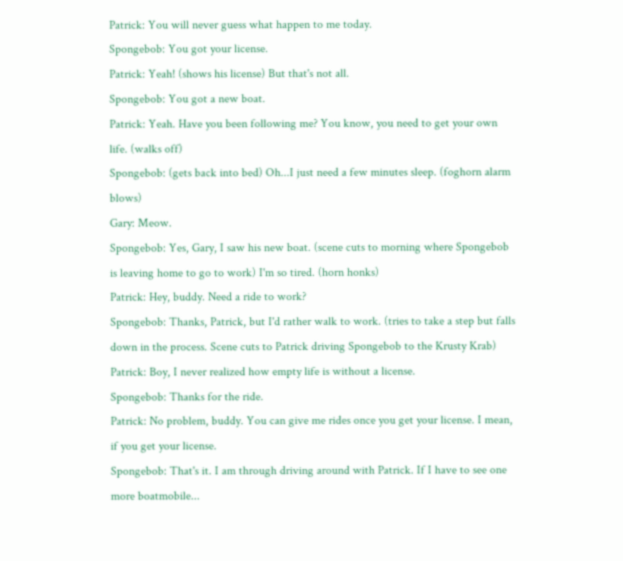Patrick: You will never guess what happen to me today.
Spongebob: You got your license.
Patrick: Yeah! (shows his license) But that's not all.
Spongebob: You got a new boat.
Patrick: Yeah. Have you been following me? You know, you need to get your own life. (walks off)
Spongebob: (gets back into bed) Oh...I just need a few minutes sleep. (foghorn alarm blows)
Gary: Meow.
Spongebob: Yes, Gary, I saw his new boat. (scene cuts to morning where Spongebob is leaving home to go to work) I'm so tired. (horn honks)
Patrick: Hey, buddy. Need a ride to work?
Spongebob: Thanks, Patrick, but I'd rather walk to work. (tries to take a step but falls down in the process. Scene cuts to Patrick driving Spongebob to the Krusty Krab)
Patrick: Boy, I never realized how empty life is without a license.
Spongebob: Thanks for the ride.
Patrick: No problem, buddy. You can give me rides once you get your license. I mean, if you get your license.
Spongebob: That's it. I am through driving around with Patrick. If I have to see one more boatmobile...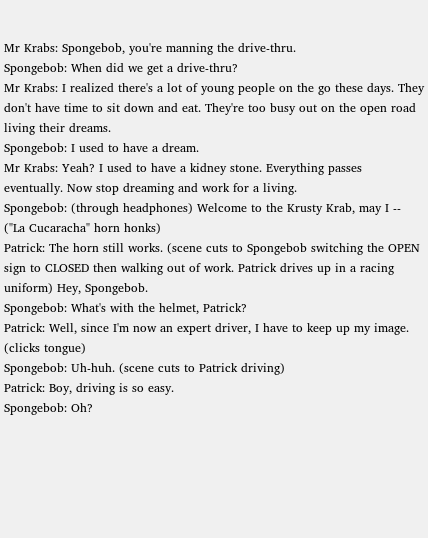Mr Krabs: Spongebob, you're manning the drive-thru.
Spongebob: When did we get a drive-thru?
Mr Krabs: I realized there's a lot of young people on the go these days. They don't have time to sit down and eat. They're too busy out on the open road living their dreams.
Spongebob: I used to have a dream.
Mr Krabs: Yeah? I used to have a kidney stone. Everything passes eventually. Now stop dreaming and work for a living.
Spongebob: (through headphones) Welcome to the Krusty Krab, may I -- ("La Cucaracha" horn honks)
Patrick: The horn still works. (scene cuts to Spongebob switching the OPEN sign to CLOSED then walking out of work. Patrick drives up in a racing uniform) Hey, Spongebob.
Spongebob: What's with the helmet, Patrick?
Patrick: Well, since I'm now an expert driver, I have to keep up my image. (clicks tongue)
Spongebob: Uh-huh. (scene cuts to Patrick driving)
Patrick: Boy, driving is so easy.
Spongebob: Oh?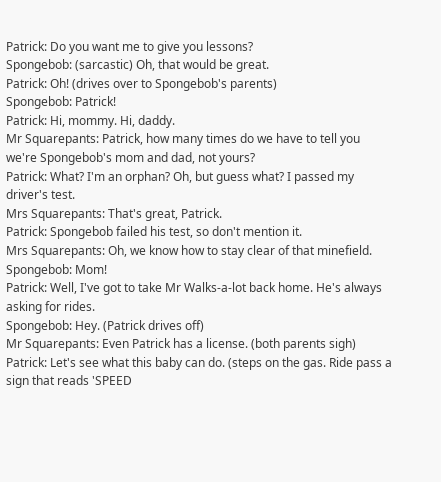Patrick: Do you want me to give you lessons?
Spongebob: (sarcastic) Oh, that would be great.
Patrick: Oh! (drives over to Spongebob's parents)
Spongebob: Patrick!
Patrick: Hi, mommy. Hi, daddy.
Mr Squarepants: Patrick, how many times do we have to tell you we're Spongebob's mom and dad, not yours?
Patrick: What? I'm an orphan? Oh, but guess what? I passed my driver's test.
Mrs Squarepants: That's great, Patrick.
Patrick: Spongebob failed his test, so don't mention it.
Mrs Squarepants: Oh, we know how to stay clear of that minefield.
Spongebob: Mom!
Patrick: Well, I've got to take Mr Walks-a-lot back home. He's always asking for rides.
Spongebob: Hey. (Patrick drives off)
Mr Squarepants: Even Patrick has a license. (both parents sigh)
Patrick: Let's see what this baby can do. (steps on the gas. Ride pass a sign that reads 'SPEED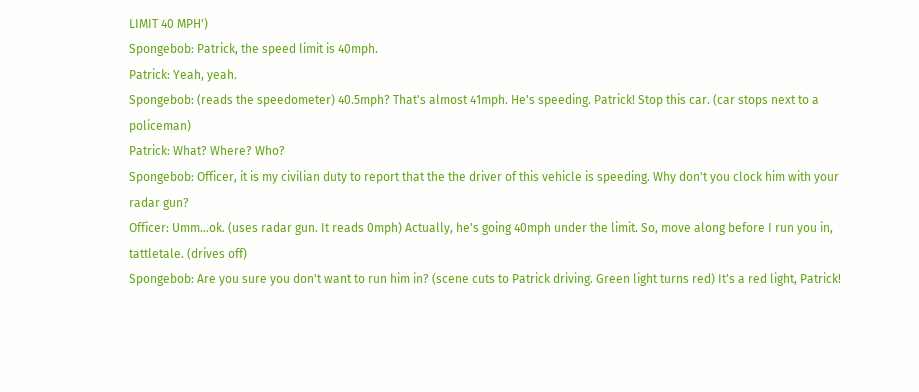LIMIT 40 MPH')
Spongebob: Patrick, the speed limit is 40mph.
Patrick: Yeah, yeah.
Spongebob: (reads the speedometer) 40.5mph? That's almost 41mph. He's speeding. Patrick! Stop this car. (car stops next to a policeman)
Patrick: What? Where? Who?
Spongebob: Officer, it is my civilian duty to report that the the driver of this vehicle is speeding. Why don't you clock him with your radar gun?
Officer: Umm...ok. (uses radar gun. It reads 0mph) Actually, he's going 40mph under the limit. So, move along before I run you in, tattletale. (drives off)
Spongebob: Are you sure you don't want to run him in? (scene cuts to Patrick driving. Green light turns red) It's a red light, Patrick!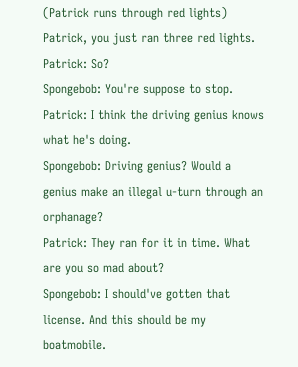(Patrick runs through red lights) Patrick, you just ran three red lights.
Patrick: So?
Spongebob: You're suppose to stop.
Patrick: I think the driving genius knows what he's doing.
Spongebob: Driving genius? Would a genius make an illegal u-turn through an orphanage?
Patrick: They ran for it in time. What are you so mad about?
Spongebob: I should've gotten that license. And this should be my boatmobile.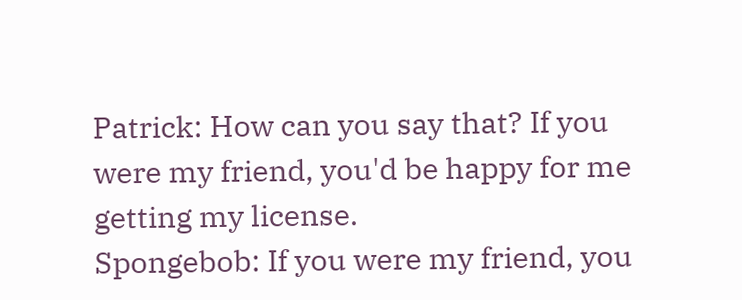Patrick: How can you say that? If you were my friend, you'd be happy for me getting my license.
Spongebob: If you were my friend, you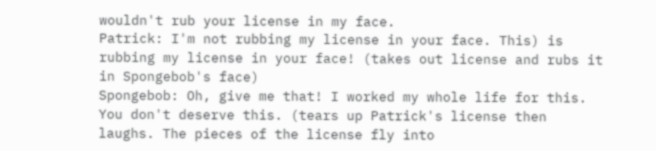wouldn't rub your license in my face.
Patrick: I'm not rubbing my license in your face. This) is rubbing my license in your face! (takes out license and rubs it in Spongebob's face)
Spongebob: Oh, give me that! I worked my whole life for this. You don't deserve this. (tears up Patrick's license then laughs. The pieces of the license fly into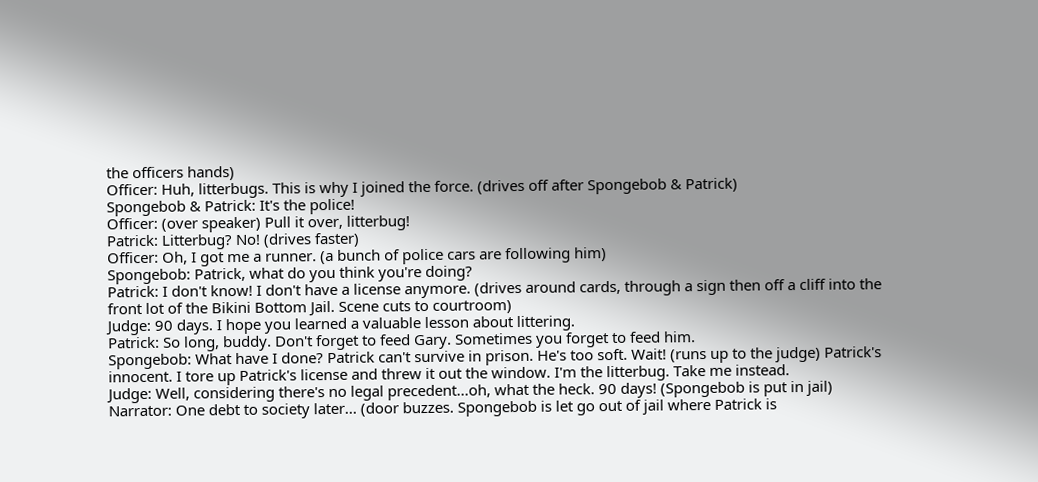the officers hands)
Officer: Huh, litterbugs. This is why I joined the force. (drives off after Spongebob & Patrick)
Spongebob & Patrick: It's the police!
Officer: (over speaker) Pull it over, litterbug!
Patrick: Litterbug? No! (drives faster)
Officer: Oh, I got me a runner. (a bunch of police cars are following him)
Spongebob: Patrick, what do you think you're doing?
Patrick: I don't know! I don't have a license anymore. (drives around cards, through a sign then off a cliff into the front lot of the Bikini Bottom Jail. Scene cuts to courtroom)
Judge: 90 days. I hope you learned a valuable lesson about littering.
Patrick: So long, buddy. Don't forget to feed Gary. Sometimes you forget to feed him.
Spongebob: What have I done? Patrick can't survive in prison. He's too soft. Wait! (runs up to the judge) Patrick's innocent. I tore up Patrick's license and threw it out the window. I'm the litterbug. Take me instead.
Judge: Well, considering there's no legal precedent...oh, what the heck. 90 days! (Spongebob is put in jail)
Narrator: One debt to society later... (door buzzes. Spongebob is let go out of jail where Patrick is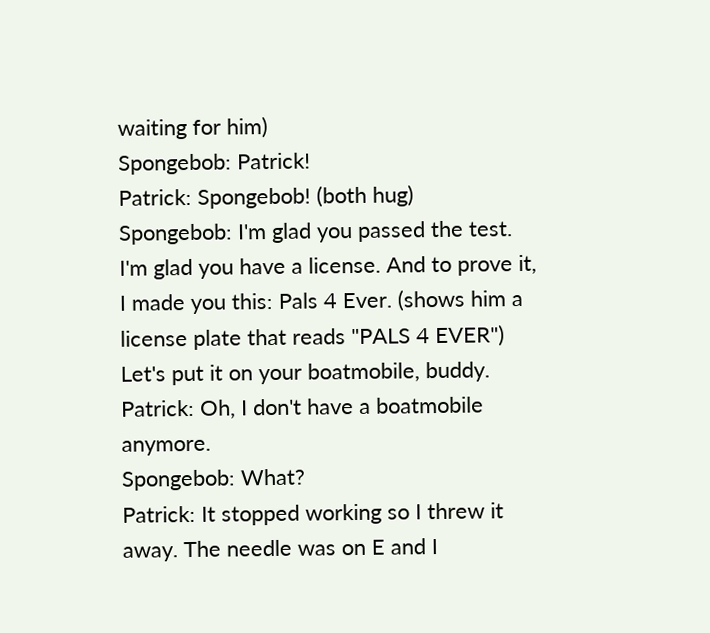waiting for him)
Spongebob: Patrick!
Patrick: Spongebob! (both hug)
Spongebob: I'm glad you passed the test. I'm glad you have a license. And to prove it, I made you this: Pals 4 Ever. (shows him a license plate that reads "PALS 4 EVER") Let's put it on your boatmobile, buddy.
Patrick: Oh, I don't have a boatmobile anymore.
Spongebob: What?
Patrick: It stopped working so I threw it away. The needle was on E and I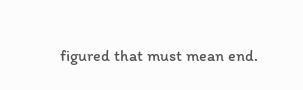figured that must mean end.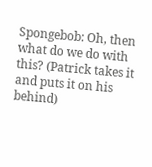Spongebob: Oh, then what do we do with this? (Patrick takes it and puts it on his behind)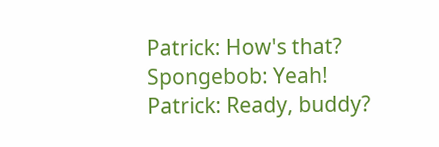Patrick: How's that?
Spongebob: Yeah!
Patrick: Ready, buddy?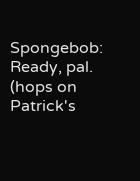Spongebob: Ready, pal. (hops on Patrick's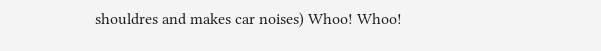shouldres and makes car noises) Whoo! Whoo!